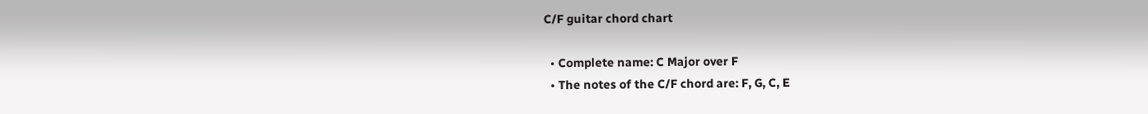C/F guitar chord chart

  • Complete name: C Major over F
  • The notes of the C/F chord are: F, G, C, E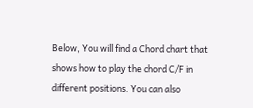Below, You will find a Chord chart that shows how to play the chord C/F in different positions. You can also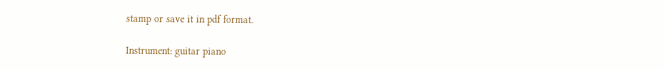stamp or save it in pdf format.

Instrument: guitar piano